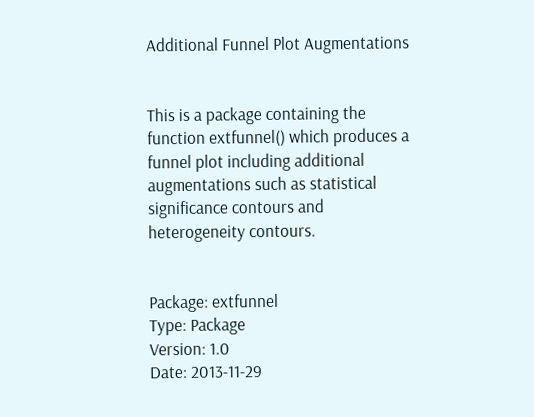Additional Funnel Plot Augmentations


This is a package containing the function extfunnel() which produces a funnel plot including additional augmentations such as statistical significance contours and heterogeneity contours.


Package: extfunnel
Type: Package
Version: 1.0
Date: 2013-11-29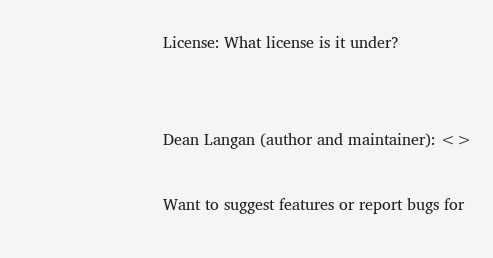License: What license is it under?


Dean Langan (author and maintainer): <>

Want to suggest features or report bugs for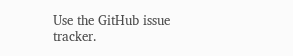Use the GitHub issue tracker.